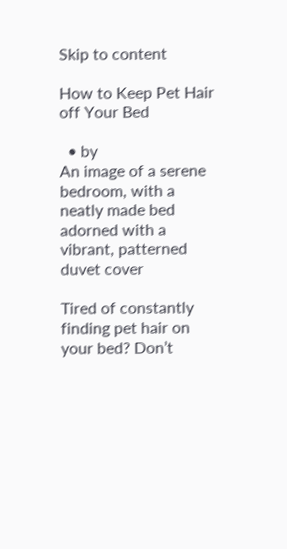Skip to content

How to Keep Pet Hair off Your Bed

  • by
An image of a serene bedroom, with a neatly made bed adorned with a vibrant, patterned duvet cover

Tired of constantly finding pet hair on your bed? Don’t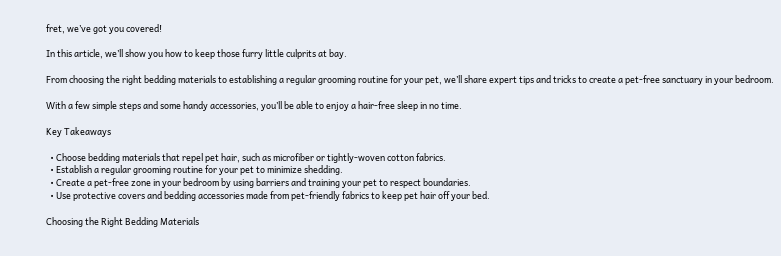fret, we’ve got you covered!

In this article, we’ll show you how to keep those furry little culprits at bay.

From choosing the right bedding materials to establishing a regular grooming routine for your pet, we’ll share expert tips and tricks to create a pet-free sanctuary in your bedroom.

With a few simple steps and some handy accessories, you’ll be able to enjoy a hair-free sleep in no time.

Key Takeaways

  • Choose bedding materials that repel pet hair, such as microfiber or tightly-woven cotton fabrics.
  • Establish a regular grooming routine for your pet to minimize shedding.
  • Create a pet-free zone in your bedroom by using barriers and training your pet to respect boundaries.
  • Use protective covers and bedding accessories made from pet-friendly fabrics to keep pet hair off your bed.

Choosing the Right Bedding Materials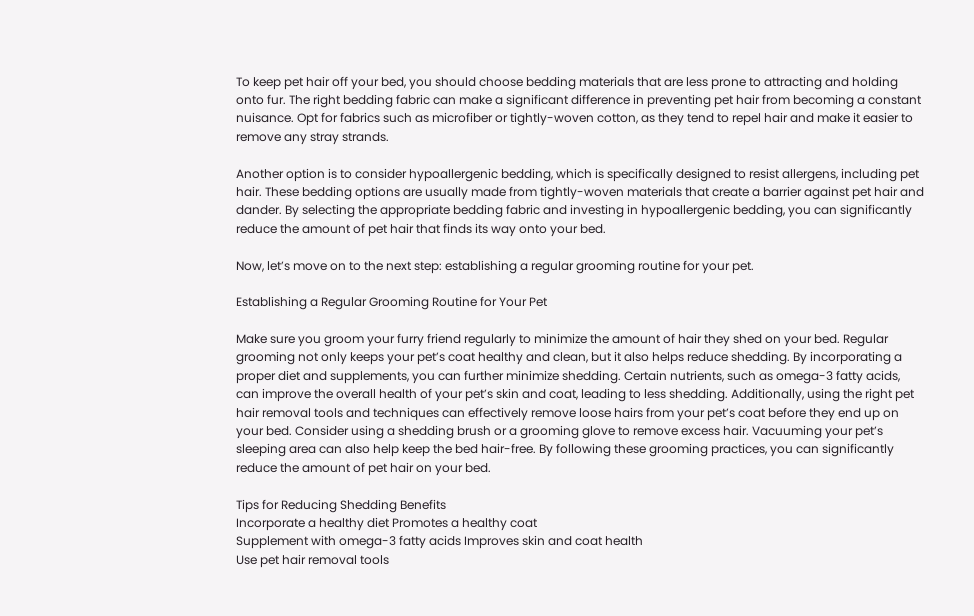To keep pet hair off your bed, you should choose bedding materials that are less prone to attracting and holding onto fur. The right bedding fabric can make a significant difference in preventing pet hair from becoming a constant nuisance. Opt for fabrics such as microfiber or tightly-woven cotton, as they tend to repel hair and make it easier to remove any stray strands.

Another option is to consider hypoallergenic bedding, which is specifically designed to resist allergens, including pet hair. These bedding options are usually made from tightly-woven materials that create a barrier against pet hair and dander. By selecting the appropriate bedding fabric and investing in hypoallergenic bedding, you can significantly reduce the amount of pet hair that finds its way onto your bed.

Now, let’s move on to the next step: establishing a regular grooming routine for your pet.

Establishing a Regular Grooming Routine for Your Pet

Make sure you groom your furry friend regularly to minimize the amount of hair they shed on your bed. Regular grooming not only keeps your pet’s coat healthy and clean, but it also helps reduce shedding. By incorporating a proper diet and supplements, you can further minimize shedding. Certain nutrients, such as omega-3 fatty acids, can improve the overall health of your pet’s skin and coat, leading to less shedding. Additionally, using the right pet hair removal tools and techniques can effectively remove loose hairs from your pet’s coat before they end up on your bed. Consider using a shedding brush or a grooming glove to remove excess hair. Vacuuming your pet’s sleeping area can also help keep the bed hair-free. By following these grooming practices, you can significantly reduce the amount of pet hair on your bed.

Tips for Reducing Shedding Benefits
Incorporate a healthy diet Promotes a healthy coat
Supplement with omega-3 fatty acids Improves skin and coat health
Use pet hair removal tools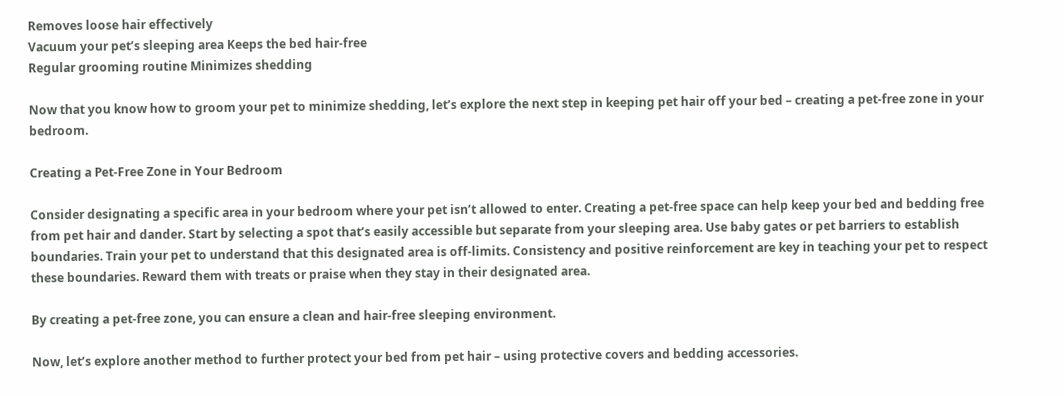Removes loose hair effectively
Vacuum your pet’s sleeping area Keeps the bed hair-free
Regular grooming routine Minimizes shedding

Now that you know how to groom your pet to minimize shedding, let’s explore the next step in keeping pet hair off your bed – creating a pet-free zone in your bedroom.

Creating a Pet-Free Zone in Your Bedroom

Consider designating a specific area in your bedroom where your pet isn’t allowed to enter. Creating a pet-free space can help keep your bed and bedding free from pet hair and dander. Start by selecting a spot that’s easily accessible but separate from your sleeping area. Use baby gates or pet barriers to establish boundaries. Train your pet to understand that this designated area is off-limits. Consistency and positive reinforcement are key in teaching your pet to respect these boundaries. Reward them with treats or praise when they stay in their designated area.

By creating a pet-free zone, you can ensure a clean and hair-free sleeping environment.

Now, let’s explore another method to further protect your bed from pet hair – using protective covers and bedding accessories.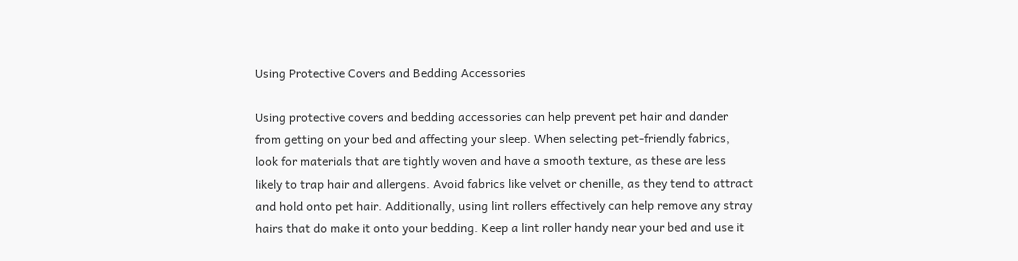Using Protective Covers and Bedding Accessories

Using protective covers and bedding accessories can help prevent pet hair and dander from getting on your bed and affecting your sleep. When selecting pet-friendly fabrics, look for materials that are tightly woven and have a smooth texture, as these are less likely to trap hair and allergens. Avoid fabrics like velvet or chenille, as they tend to attract and hold onto pet hair. Additionally, using lint rollers effectively can help remove any stray hairs that do make it onto your bedding. Keep a lint roller handy near your bed and use it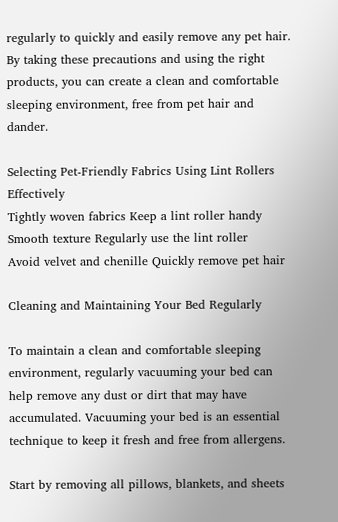regularly to quickly and easily remove any pet hair. By taking these precautions and using the right products, you can create a clean and comfortable sleeping environment, free from pet hair and dander.

Selecting Pet-Friendly Fabrics Using Lint Rollers Effectively
Tightly woven fabrics Keep a lint roller handy
Smooth texture Regularly use the lint roller
Avoid velvet and chenille Quickly remove pet hair

Cleaning and Maintaining Your Bed Regularly

To maintain a clean and comfortable sleeping environment, regularly vacuuming your bed can help remove any dust or dirt that may have accumulated. Vacuuming your bed is an essential technique to keep it fresh and free from allergens.

Start by removing all pillows, blankets, and sheets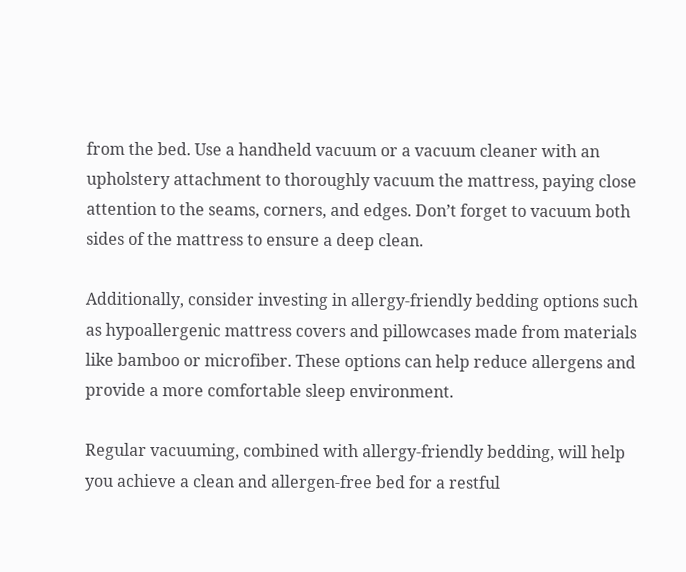from the bed. Use a handheld vacuum or a vacuum cleaner with an upholstery attachment to thoroughly vacuum the mattress, paying close attention to the seams, corners, and edges. Don’t forget to vacuum both sides of the mattress to ensure a deep clean.

Additionally, consider investing in allergy-friendly bedding options such as hypoallergenic mattress covers and pillowcases made from materials like bamboo or microfiber. These options can help reduce allergens and provide a more comfortable sleep environment.

Regular vacuuming, combined with allergy-friendly bedding, will help you achieve a clean and allergen-free bed for a restful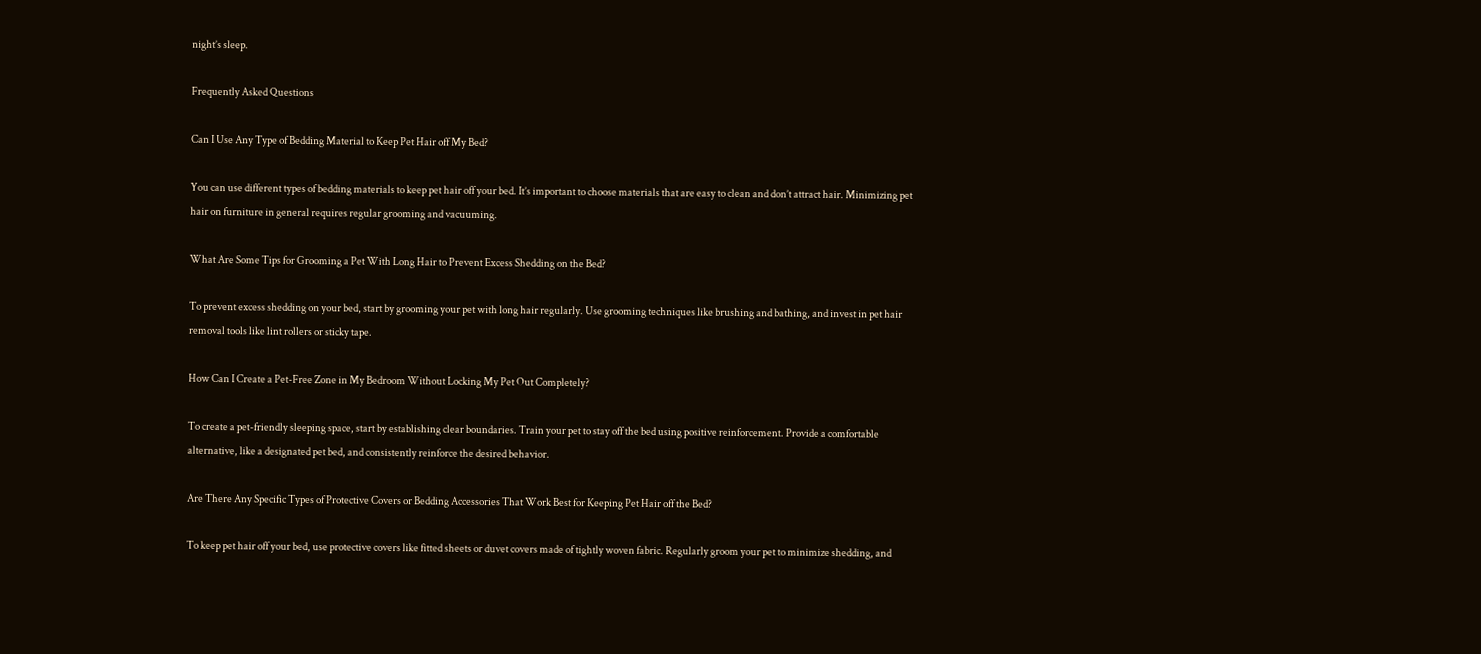night’s sleep.

Frequently Asked Questions

Can I Use Any Type of Bedding Material to Keep Pet Hair off My Bed?

You can use different types of bedding materials to keep pet hair off your bed. It’s important to choose materials that are easy to clean and don’t attract hair. Minimizing pet hair on furniture in general requires regular grooming and vacuuming.

What Are Some Tips for Grooming a Pet With Long Hair to Prevent Excess Shedding on the Bed?

To prevent excess shedding on your bed, start by grooming your pet with long hair regularly. Use grooming techniques like brushing and bathing, and invest in pet hair removal tools like lint rollers or sticky tape.

How Can I Create a Pet-Free Zone in My Bedroom Without Locking My Pet Out Completely?

To create a pet-friendly sleeping space, start by establishing clear boundaries. Train your pet to stay off the bed using positive reinforcement. Provide a comfortable alternative, like a designated pet bed, and consistently reinforce the desired behavior.

Are There Any Specific Types of Protective Covers or Bedding Accessories That Work Best for Keeping Pet Hair off the Bed?

To keep pet hair off your bed, use protective covers like fitted sheets or duvet covers made of tightly woven fabric. Regularly groom your pet to minimize shedding, and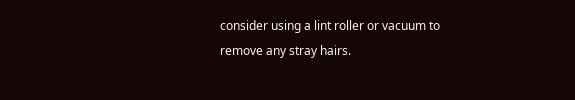consider using a lint roller or vacuum to remove any stray hairs.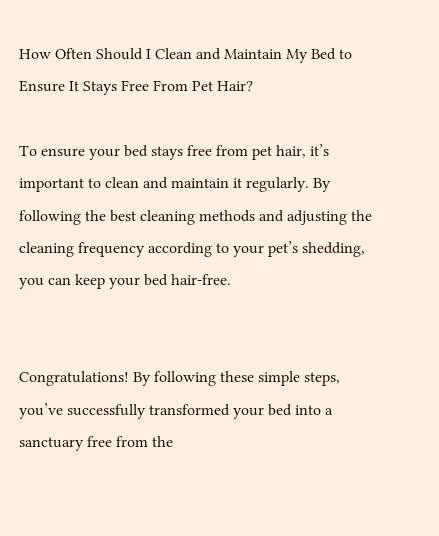How Often Should I Clean and Maintain My Bed to Ensure It Stays Free From Pet Hair?

To ensure your bed stays free from pet hair, it’s important to clean and maintain it regularly. By following the best cleaning methods and adjusting the cleaning frequency according to your pet’s shedding, you can keep your bed hair-free.


Congratulations! By following these simple steps, you’ve successfully transformed your bed into a sanctuary free from the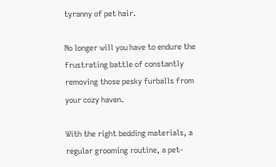tyranny of pet hair.

No longer will you have to endure the frustrating battle of constantly removing those pesky furballs from your cozy haven.

With the right bedding materials, a regular grooming routine, a pet-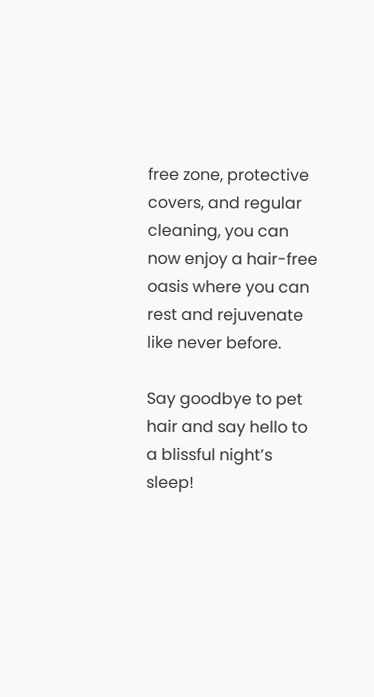free zone, protective covers, and regular cleaning, you can now enjoy a hair-free oasis where you can rest and rejuvenate like never before.

Say goodbye to pet hair and say hello to a blissful night’s sleep!